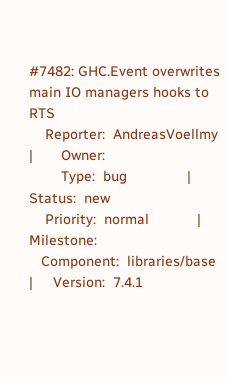#7482: GHC.Event overwrites main IO managers hooks to RTS
    Reporter:  AndreasVoellmy    |       Owner:
        Type:  bug               |      Status:  new
    Priority:  normal            |   Milestone:
   Component:  libraries/base    |     Version:  7.4.1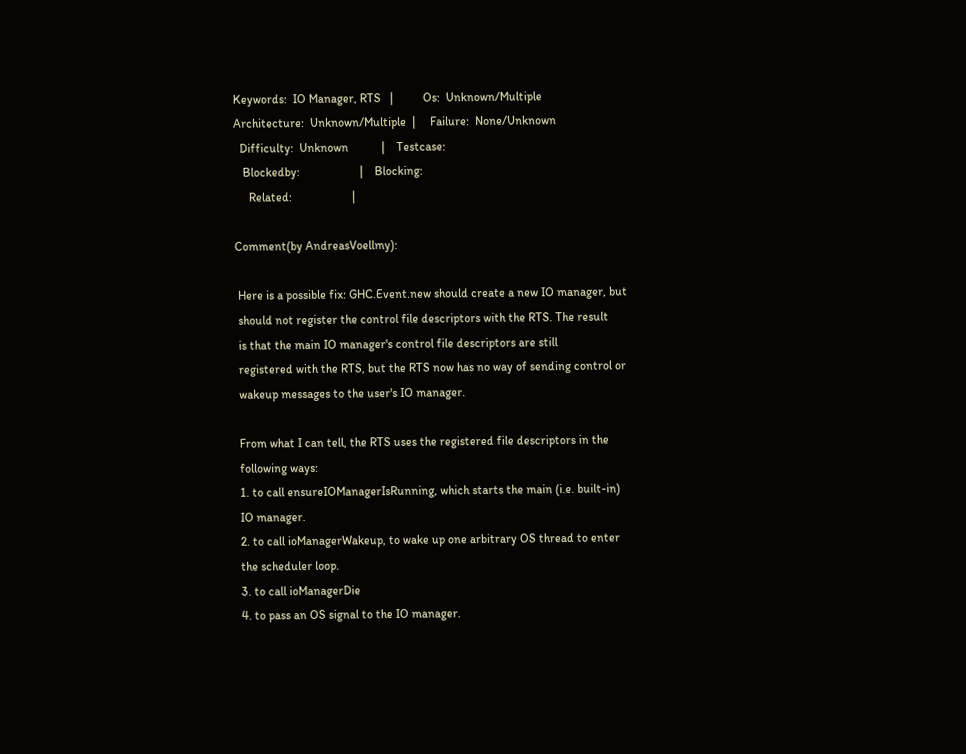Keywords:  IO Manager, RTS   |          Os:  Unknown/Multiple
Architecture:  Unknown/Multiple  |     Failure:  None/Unknown
  Difficulty:  Unknown           |    Testcase:
   Blockedby:                    |    Blocking:
     Related:                    |

Comment(by AndreasVoellmy):

 Here is a possible fix: GHC.Event.new should create a new IO manager, but
 should not register the control file descriptors with the RTS. The result
 is that the main IO manager's control file descriptors are still
 registered with the RTS, but the RTS now has no way of sending control or
 wakeup messages to the user's IO manager.

 From what I can tell, the RTS uses the registered file descriptors in the
 following ways:
 1. to call ensureIOManagerIsRunning, which starts the main (i.e. built-in)
 IO manager.
 2. to call ioManagerWakeup, to wake up one arbitrary OS thread to enter
 the scheduler loop.
 3. to call ioManagerDie
 4. to pass an OS signal to the IO manager.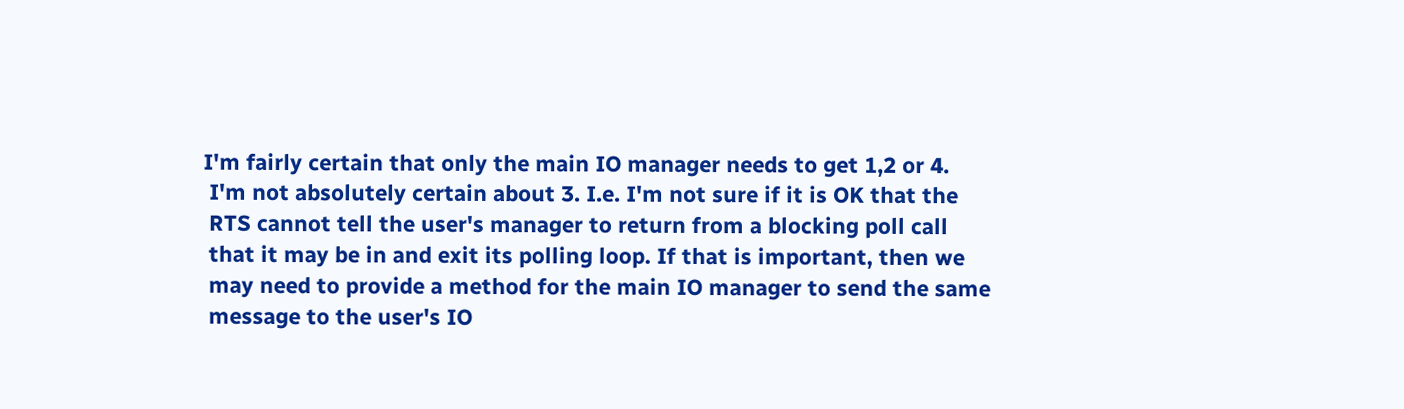I'm fairly certain that only the main IO manager needs to get 1,2 or 4.
 I'm not absolutely certain about 3. I.e. I'm not sure if it is OK that the
 RTS cannot tell the user's manager to return from a blocking poll call
 that it may be in and exit its polling loop. If that is important, then we
 may need to provide a method for the main IO manager to send the same
 message to the user's IO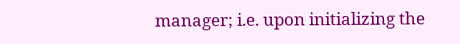manager; i.e. upon initializing the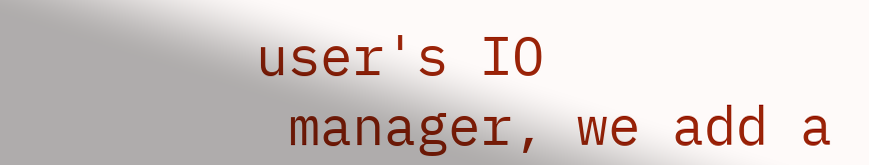user's IO
 manager, we add a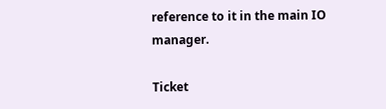reference to it in the main IO manager.

Ticket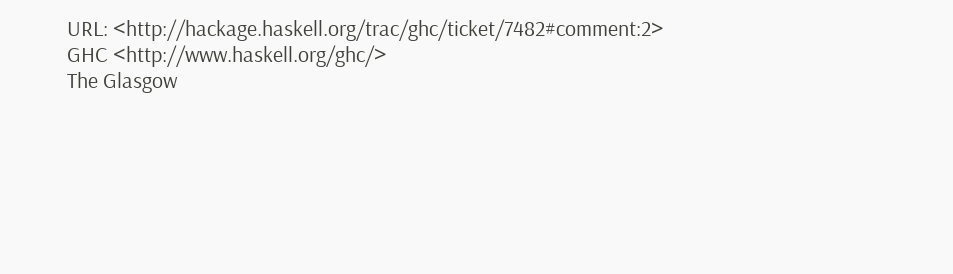URL: <http://hackage.haskell.org/trac/ghc/ticket/7482#comment:2>
GHC <http://www.haskell.org/ghc/>
The Glasgow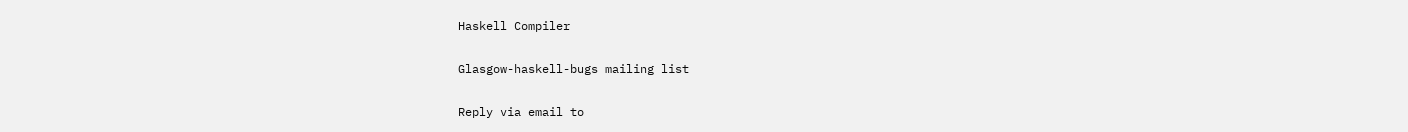Haskell Compiler

Glasgow-haskell-bugs mailing list

Reply via email to